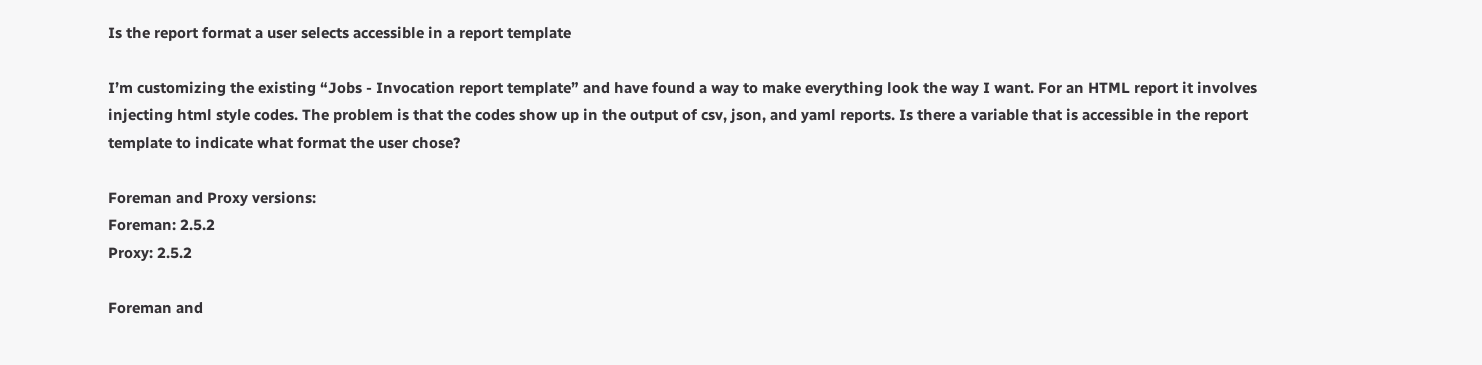Is the report format a user selects accessible in a report template

I’m customizing the existing “Jobs - Invocation report template” and have found a way to make everything look the way I want. For an HTML report it involves injecting html style codes. The problem is that the codes show up in the output of csv, json, and yaml reports. Is there a variable that is accessible in the report template to indicate what format the user chose?

Foreman and Proxy versions:
Foreman: 2.5.2
Proxy: 2.5.2

Foreman and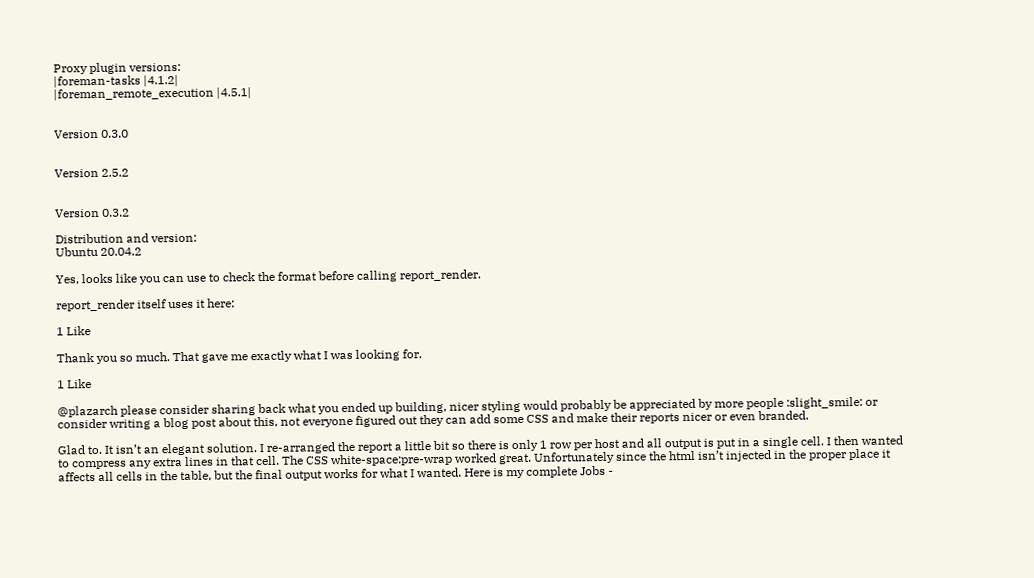Proxy plugin versions:
|foreman-tasks |4.1.2|
|foreman_remote_execution |4.5.1|


Version 0.3.0


Version 2.5.2


Version 0.3.2

Distribution and version:
Ubuntu 20.04.2

Yes, looks like you can use to check the format before calling report_render.

report_render itself uses it here:

1 Like

Thank you so much. That gave me exactly what I was looking for.

1 Like

@plazarch please consider sharing back what you ended up building, nicer styling would probably be appreciated by more people :slight_smile: or consider writing a blog post about this, not everyone figured out they can add some CSS and make their reports nicer or even branded.

Glad to. It isn’t an elegant solution. I re-arranged the report a little bit so there is only 1 row per host and all output is put in a single cell. I then wanted to compress any extra lines in that cell. The CSS white-space:pre-wrap worked great. Unfortunately since the html isn’t injected in the proper place it affects all cells in the table, but the final output works for what I wanted. Here is my complete Jobs -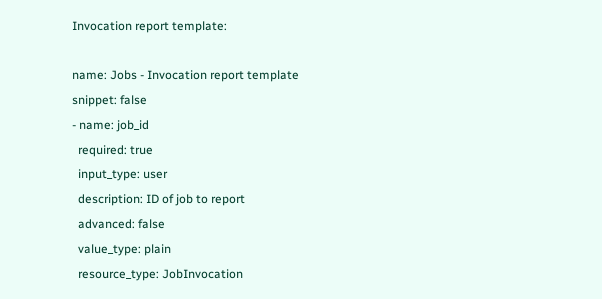Invocation report template:

name: Jobs - Invocation report template
snippet: false
- name: job_id
  required: true
  input_type: user
  description: ID of job to report
  advanced: false
  value_type: plain
  resource_type: JobInvocation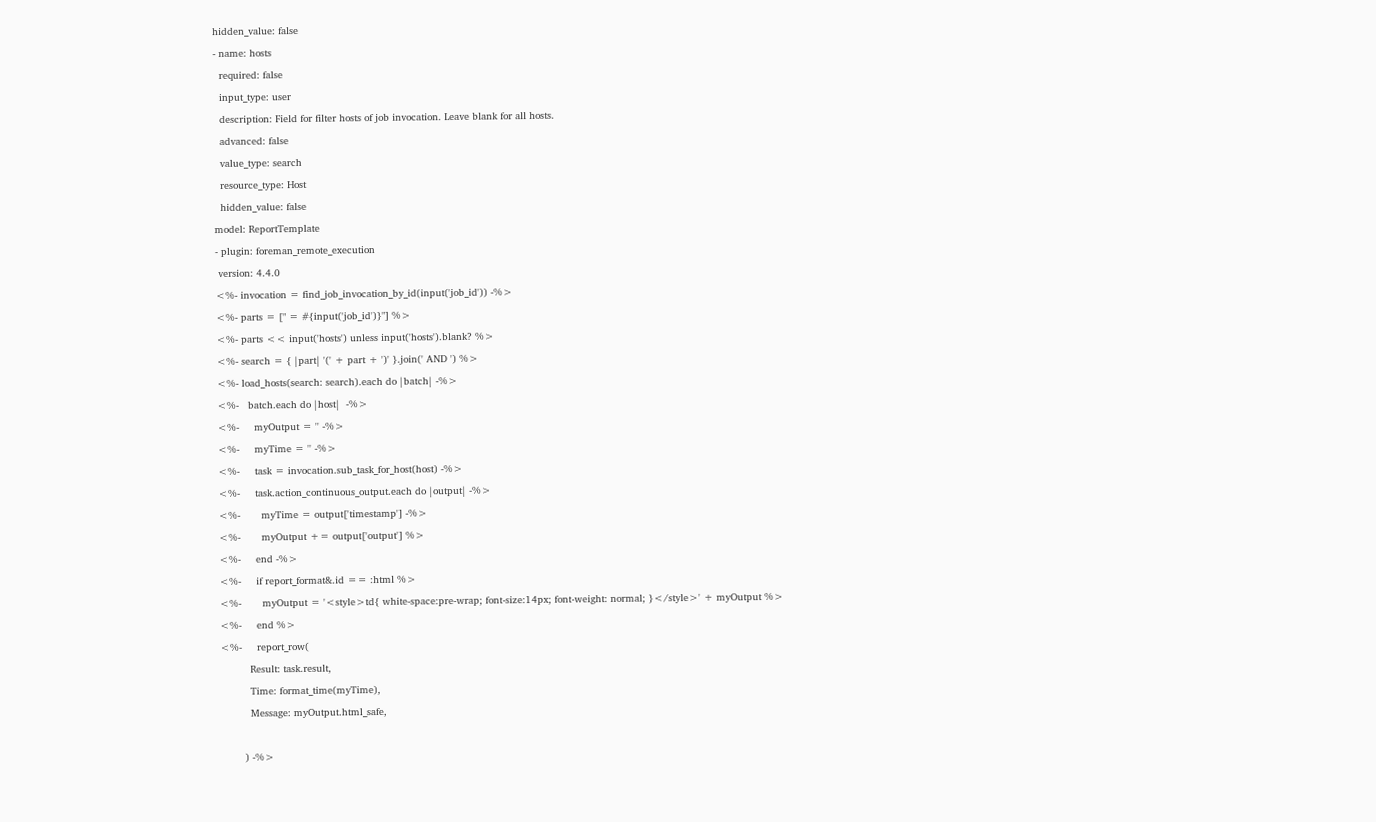hidden_value: false
- name: hosts
  required: false
  input_type: user
  description: Field for filter hosts of job invocation. Leave blank for all hosts.
  advanced: false
  value_type: search
  resource_type: Host
  hidden_value: false
model: ReportTemplate
- plugin: foreman_remote_execution
 version: 4.4.0
<%- invocation = find_job_invocation_by_id(input('job_id')) -%>
<%- parts = [" = #{input('job_id')}"] %>
<%- parts << input('hosts') unless input('hosts').blank? %>
<%- search = { |part| '(' + part + ')' }.join(' AND ') %>
<%- load_hosts(search: search).each do |batch| -%>
<%-   batch.each do |host|  -%>
<%-     myOutput = '' -%>
<%-     myTime = '' -%>
<%-     task = invocation.sub_task_for_host(host) -%>
<%-     task.action_continuous_output.each do |output| -%>
<%-       myTime = output['timestamp'] -%>
<%-       myOutput += output['output'] %>
<%-     end -%>
<%-     if report_format&.id == :html %>
<%-       myOutput = '<style>td{ white-space:pre-wrap; font-size:14px; font-weight: normal; }</style>' + myOutput %>
<%-     end %>
<%-     report_row(
          Result: task.result,
          Time: format_time(myTime),
          Message: myOutput.html_safe,

        ) -%>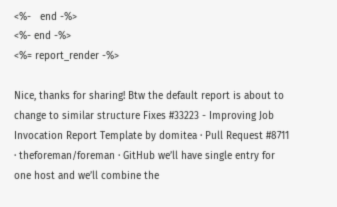<%-   end -%>
<%- end -%>
<%= report_render -%>

Nice, thanks for sharing! Btw the default report is about to change to similar structure Fixes #33223 - Improving Job Invocation Report Template by domitea · Pull Request #8711 · theforeman/foreman · GitHub we’ll have single entry for one host and we’ll combine the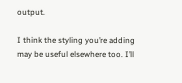output.

I think the styling you’re adding may be useful elsewhere too. I’ll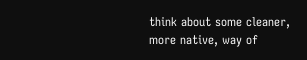think about some cleaner, more native, way of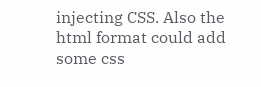injecting CSS. Also the html format could add some css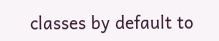classes by default to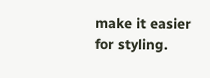make it easier for styling.